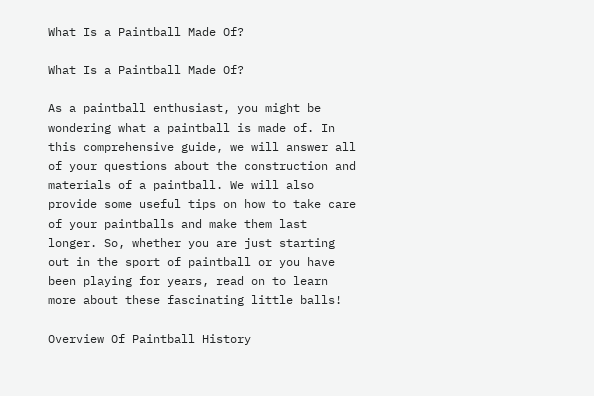What Is a Paintball Made Of?

What Is a Paintball Made Of?

As a paintball enthusiast, you might be wondering what a paintball is made of. In this comprehensive guide, we will answer all of your questions about the construction and materials of a paintball. We will also provide some useful tips on how to take care of your paintballs and make them last longer. So, whether you are just starting out in the sport of paintball or you have been playing for years, read on to learn more about these fascinating little balls!

Overview Of Paintball History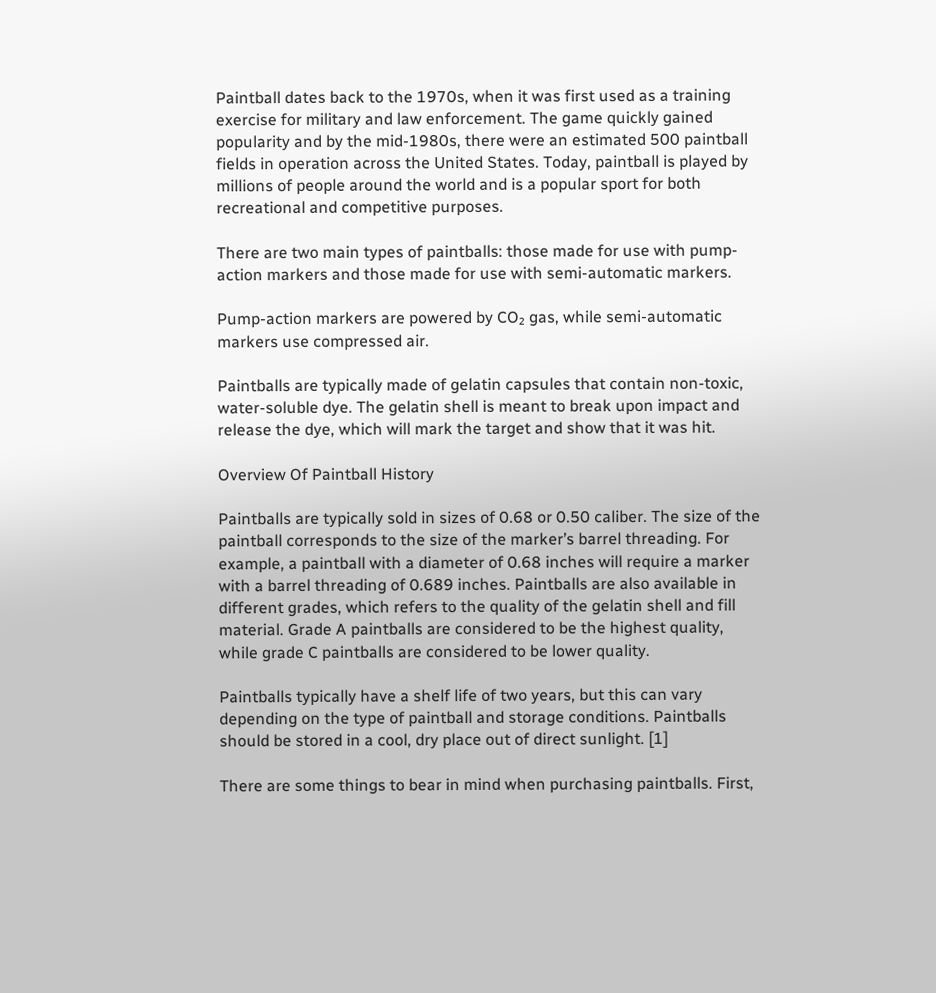Paintball dates back to the 1970s, when it was first used as a training exercise for military and law enforcement. The game quickly gained popularity and by the mid-1980s, there were an estimated 500 paintball fields in operation across the United States. Today, paintball is played by millions of people around the world and is a popular sport for both recreational and competitive purposes.

There are two main types of paintballs: those made for use with pump-action markers and those made for use with semi-automatic markers.

Pump-action markers are powered by CO₂ gas, while semi-automatic markers use compressed air.

Paintballs are typically made of gelatin capsules that contain non-toxic, water-soluble dye. The gelatin shell is meant to break upon impact and release the dye, which will mark the target and show that it was hit.

Overview Of Paintball History

Paintballs are typically sold in sizes of 0.68 or 0.50 caliber. The size of the paintball corresponds to the size of the marker’s barrel threading. For example, a paintball with a diameter of 0.68 inches will require a marker with a barrel threading of 0.689 inches. Paintballs are also available in different grades, which refers to the quality of the gelatin shell and fill material. Grade A paintballs are considered to be the highest quality, while grade C paintballs are considered to be lower quality.

Paintballs typically have a shelf life of two years, but this can vary depending on the type of paintball and storage conditions. Paintballs should be stored in a cool, dry place out of direct sunlight. [1]

There are some things to bear in mind when purchasing paintballs. First,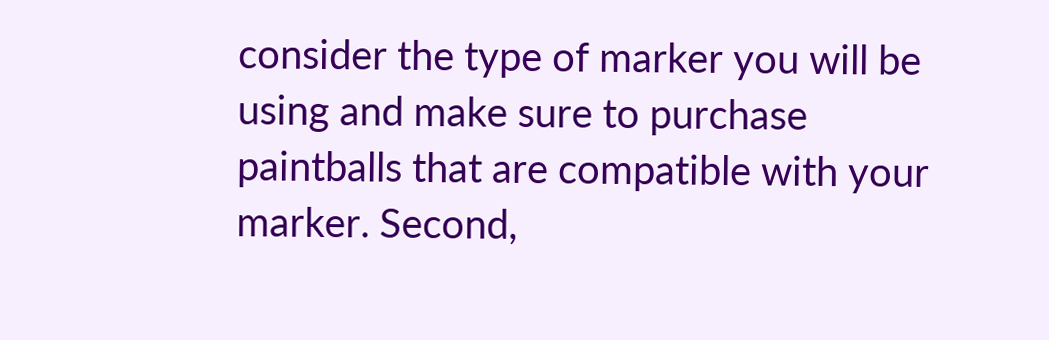consider the type of marker you will be using and make sure to purchase paintballs that are compatible with your marker. Second,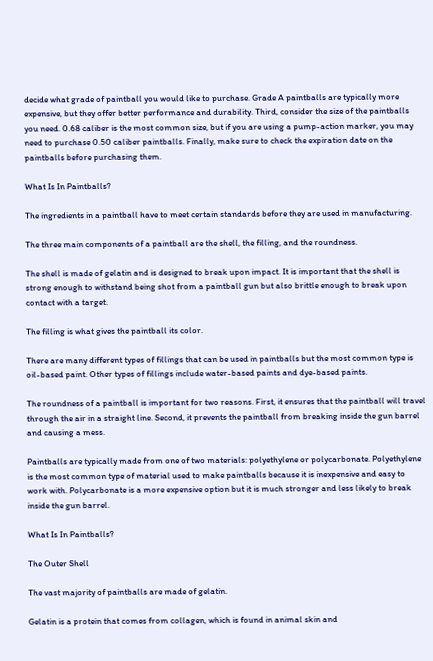decide what grade of paintball you would like to purchase. Grade A paintballs are typically more expensive, but they offer better performance and durability. Third, consider the size of the paintballs you need. 0.68 caliber is the most common size, but if you are using a pump-action marker, you may need to purchase 0.50 caliber paintballs. Finally, make sure to check the expiration date on the paintballs before purchasing them.

What Is In Paintballs?

The ingredients in a paintball have to meet certain standards before they are used in manufacturing.

The three main components of a paintball are the shell, the filling, and the roundness.

The shell is made of gelatin and is designed to break upon impact. It is important that the shell is strong enough to withstand being shot from a paintball gun but also brittle enough to break upon contact with a target.

The filling is what gives the paintball its color.

There are many different types of fillings that can be used in paintballs but the most common type is oil-based paint. Other types of fillings include water-based paints and dye-based paints.

The roundness of a paintball is important for two reasons. First, it ensures that the paintball will travel through the air in a straight line. Second, it prevents the paintball from breaking inside the gun barrel and causing a mess.

Paintballs are typically made from one of two materials: polyethylene or polycarbonate. Polyethylene is the most common type of material used to make paintballs because it is inexpensive and easy to work with. Polycarbonate is a more expensive option but it is much stronger and less likely to break inside the gun barrel.

What Is In Paintballs?

The Outer Shell

The vast majority of paintballs are made of gelatin.

Gelatin is a protein that comes from collagen, which is found in animal skin and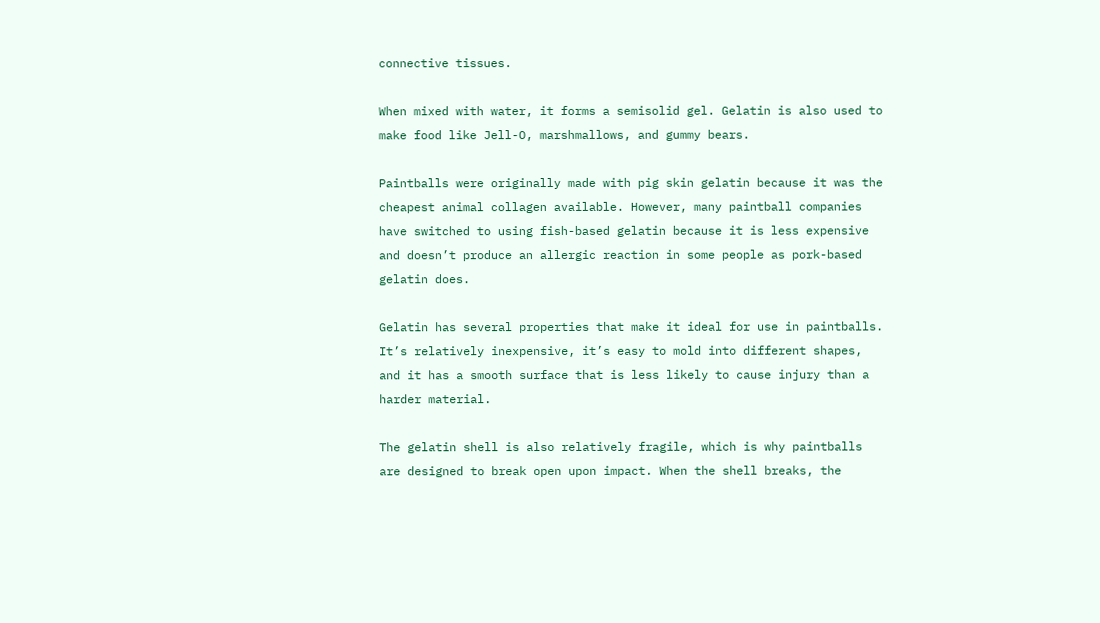connective tissues.

When mixed with water, it forms a semisolid gel. Gelatin is also used to make food like Jell-O, marshmallows, and gummy bears.

Paintballs were originally made with pig skin gelatin because it was the cheapest animal collagen available. However, many paintball companies have switched to using fish-based gelatin because it is less expensive and doesn’t produce an allergic reaction in some people as pork-based gelatin does.

Gelatin has several properties that make it ideal for use in paintballs. It’s relatively inexpensive, it’s easy to mold into different shapes, and it has a smooth surface that is less likely to cause injury than a harder material.

The gelatin shell is also relatively fragile, which is why paintballs are designed to break open upon impact. When the shell breaks, the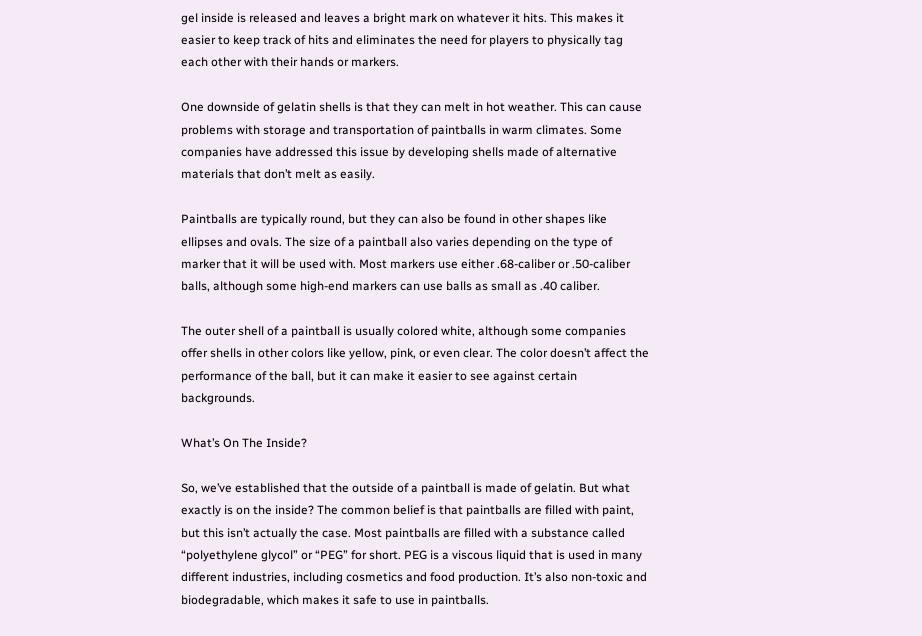gel inside is released and leaves a bright mark on whatever it hits. This makes it easier to keep track of hits and eliminates the need for players to physically tag each other with their hands or markers.

One downside of gelatin shells is that they can melt in hot weather. This can cause problems with storage and transportation of paintballs in warm climates. Some companies have addressed this issue by developing shells made of alternative materials that don’t melt as easily.

Paintballs are typically round, but they can also be found in other shapes like ellipses and ovals. The size of a paintball also varies depending on the type of marker that it will be used with. Most markers use either .68-caliber or .50-caliber balls, although some high-end markers can use balls as small as .40 caliber.

The outer shell of a paintball is usually colored white, although some companies offer shells in other colors like yellow, pink, or even clear. The color doesn’t affect the performance of the ball, but it can make it easier to see against certain backgrounds.

What’s On The Inside?

So, we’ve established that the outside of a paintball is made of gelatin. But what exactly is on the inside? The common belief is that paintballs are filled with paint, but this isn’t actually the case. Most paintballs are filled with a substance called “polyethylene glycol” or “PEG” for short. PEG is a viscous liquid that is used in many different industries, including cosmetics and food production. It’s also non-toxic and biodegradable, which makes it safe to use in paintballs.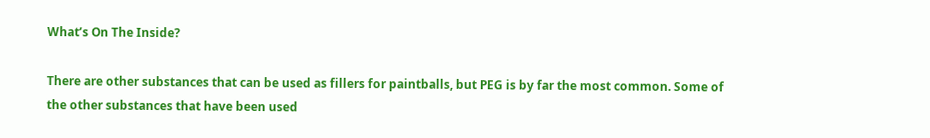What’s On The Inside?

There are other substances that can be used as fillers for paintballs, but PEG is by far the most common. Some of the other substances that have been used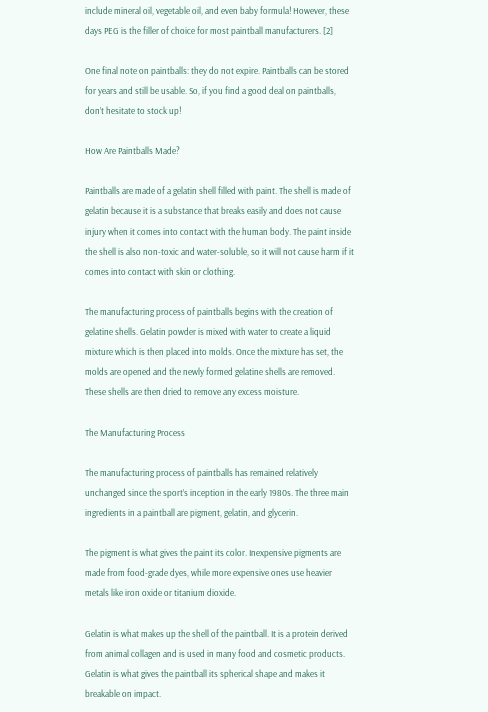include mineral oil, vegetable oil, and even baby formula! However, these days PEG is the filler of choice for most paintball manufacturers. [2]

One final note on paintballs: they do not expire. Paintballs can be stored for years and still be usable. So, if you find a good deal on paintballs, don’t hesitate to stock up!

How Are Paintballs Made?

Paintballs are made of a gelatin shell filled with paint. The shell is made of gelatin because it is a substance that breaks easily and does not cause injury when it comes into contact with the human body. The paint inside the shell is also non-toxic and water-soluble, so it will not cause harm if it comes into contact with skin or clothing.

The manufacturing process of paintballs begins with the creation of gelatine shells. Gelatin powder is mixed with water to create a liquid mixture which is then placed into molds. Once the mixture has set, the molds are opened and the newly formed gelatine shells are removed. These shells are then dried to remove any excess moisture.

The Manufacturing Process

The manufacturing process of paintballs has remained relatively unchanged since the sport’s inception in the early 1980s. The three main ingredients in a paintball are pigment, gelatin, and glycerin.

The pigment is what gives the paint its color. Inexpensive pigments are made from food-grade dyes, while more expensive ones use heavier metals like iron oxide or titanium dioxide.

Gelatin is what makes up the shell of the paintball. It is a protein derived from animal collagen and is used in many food and cosmetic products. Gelatin is what gives the paintball its spherical shape and makes it breakable on impact.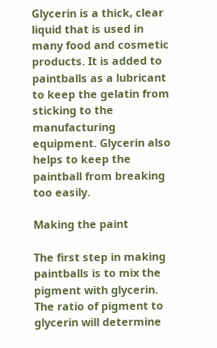Glycerin is a thick, clear liquid that is used in many food and cosmetic products. It is added to paintballs as a lubricant to keep the gelatin from sticking to the manufacturing equipment. Glycerin also helps to keep the paintball from breaking too easily.

Making the paint

The first step in making paintballs is to mix the pigment with glycerin. The ratio of pigment to glycerin will determine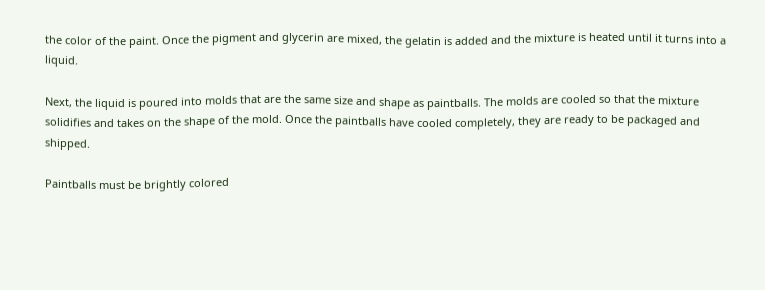the color of the paint. Once the pigment and glycerin are mixed, the gelatin is added and the mixture is heated until it turns into a liquid.

Next, the liquid is poured into molds that are the same size and shape as paintballs. The molds are cooled so that the mixture solidifies and takes on the shape of the mold. Once the paintballs have cooled completely, they are ready to be packaged and shipped.

Paintballs must be brightly colored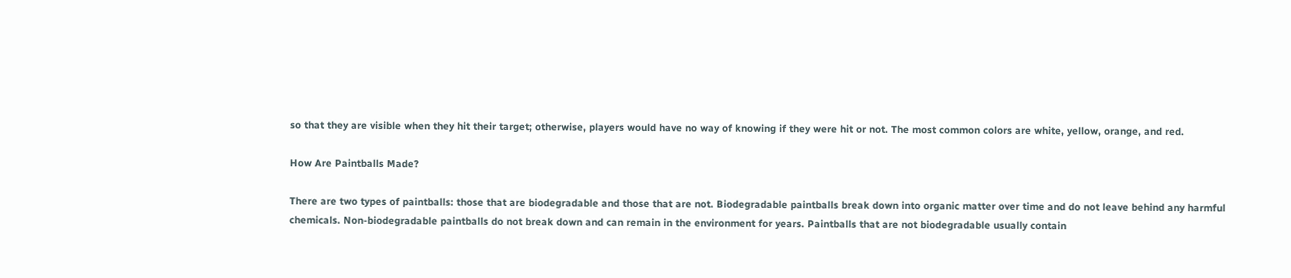so that they are visible when they hit their target; otherwise, players would have no way of knowing if they were hit or not. The most common colors are white, yellow, orange, and red.

How Are Paintballs Made?

There are two types of paintballs: those that are biodegradable and those that are not. Biodegradable paintballs break down into organic matter over time and do not leave behind any harmful chemicals. Non-biodegradable paintballs do not break down and can remain in the environment for years. Paintballs that are not biodegradable usually contain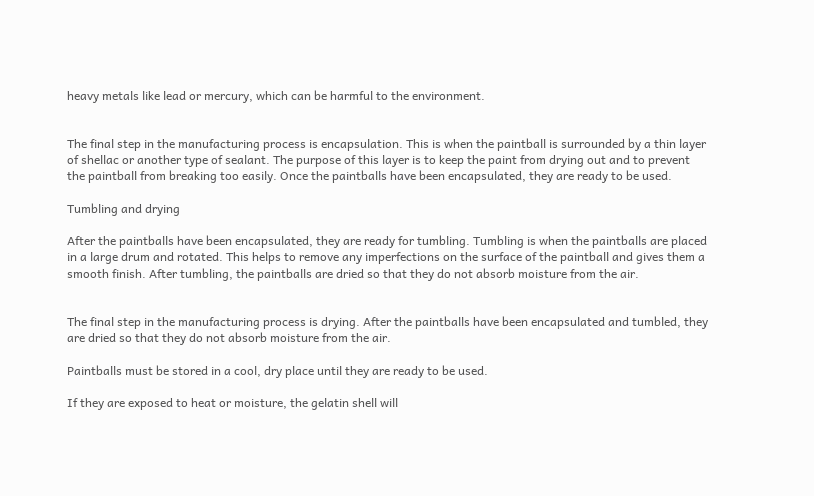heavy metals like lead or mercury, which can be harmful to the environment.


The final step in the manufacturing process is encapsulation. This is when the paintball is surrounded by a thin layer of shellac or another type of sealant. The purpose of this layer is to keep the paint from drying out and to prevent the paintball from breaking too easily. Once the paintballs have been encapsulated, they are ready to be used.

Tumbling and drying

After the paintballs have been encapsulated, they are ready for tumbling. Tumbling is when the paintballs are placed in a large drum and rotated. This helps to remove any imperfections on the surface of the paintball and gives them a smooth finish. After tumbling, the paintballs are dried so that they do not absorb moisture from the air.


The final step in the manufacturing process is drying. After the paintballs have been encapsulated and tumbled, they are dried so that they do not absorb moisture from the air.

Paintballs must be stored in a cool, dry place until they are ready to be used.

If they are exposed to heat or moisture, the gelatin shell will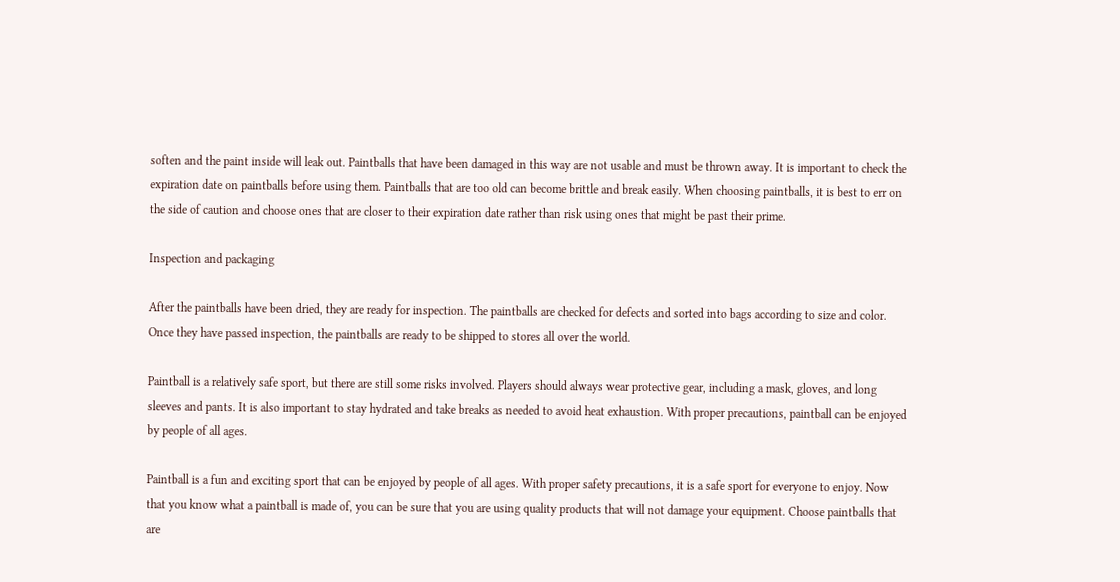soften and the paint inside will leak out. Paintballs that have been damaged in this way are not usable and must be thrown away. It is important to check the expiration date on paintballs before using them. Paintballs that are too old can become brittle and break easily. When choosing paintballs, it is best to err on the side of caution and choose ones that are closer to their expiration date rather than risk using ones that might be past their prime.

Inspection and packaging

After the paintballs have been dried, they are ready for inspection. The paintballs are checked for defects and sorted into bags according to size and color. Once they have passed inspection, the paintballs are ready to be shipped to stores all over the world.

Paintball is a relatively safe sport, but there are still some risks involved. Players should always wear protective gear, including a mask, gloves, and long sleeves and pants. It is also important to stay hydrated and take breaks as needed to avoid heat exhaustion. With proper precautions, paintball can be enjoyed by people of all ages.

Paintball is a fun and exciting sport that can be enjoyed by people of all ages. With proper safety precautions, it is a safe sport for everyone to enjoy. Now that you know what a paintball is made of, you can be sure that you are using quality products that will not damage your equipment. Choose paintballs that are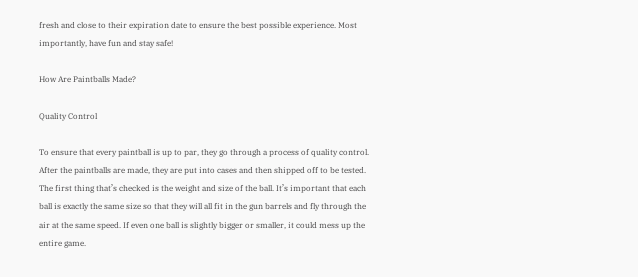fresh and close to their expiration date to ensure the best possible experience. Most importantly, have fun and stay safe!

How Are Paintballs Made?

Quality Control

To ensure that every paintball is up to par, they go through a process of quality control. After the paintballs are made, they are put into cases and then shipped off to be tested. The first thing that’s checked is the weight and size of the ball. It’s important that each ball is exactly the same size so that they will all fit in the gun barrels and fly through the air at the same speed. If even one ball is slightly bigger or smaller, it could mess up the entire game.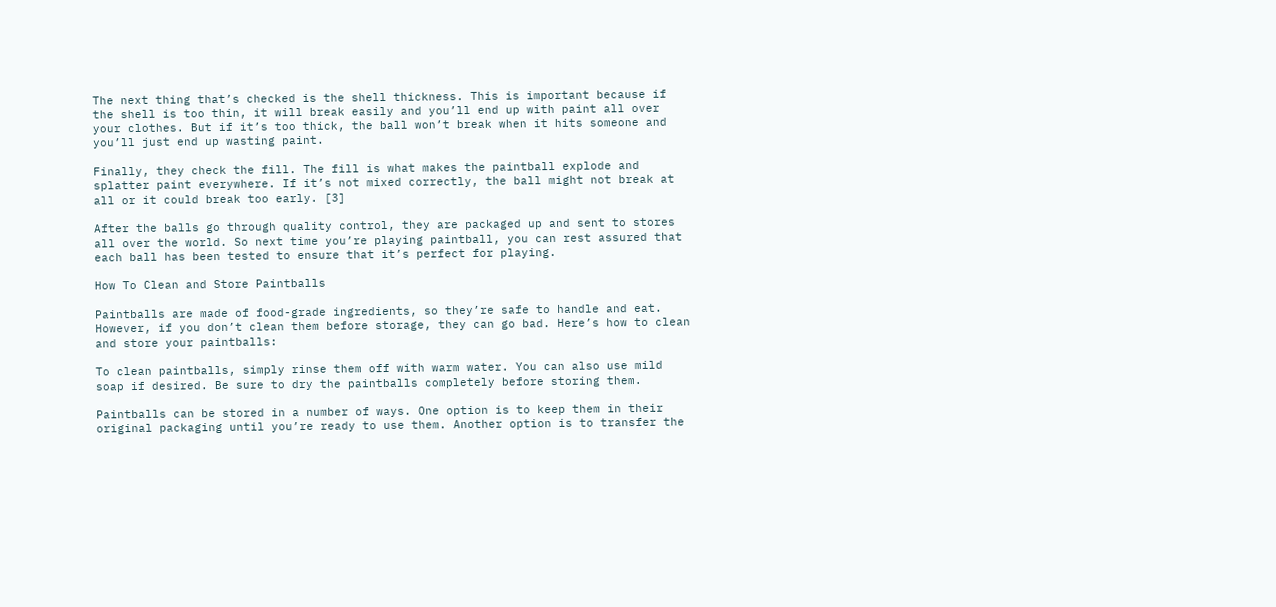The next thing that’s checked is the shell thickness. This is important because if the shell is too thin, it will break easily and you’ll end up with paint all over your clothes. But if it’s too thick, the ball won’t break when it hits someone and you’ll just end up wasting paint.

Finally, they check the fill. The fill is what makes the paintball explode and splatter paint everywhere. If it’s not mixed correctly, the ball might not break at all or it could break too early. [3]

After the balls go through quality control, they are packaged up and sent to stores all over the world. So next time you’re playing paintball, you can rest assured that each ball has been tested to ensure that it’s perfect for playing.

How To Clean and Store Paintballs

Paintballs are made of food-grade ingredients, so they’re safe to handle and eat. However, if you don’t clean them before storage, they can go bad. Here’s how to clean and store your paintballs:

To clean paintballs, simply rinse them off with warm water. You can also use mild soap if desired. Be sure to dry the paintballs completely before storing them.

Paintballs can be stored in a number of ways. One option is to keep them in their original packaging until you’re ready to use them. Another option is to transfer the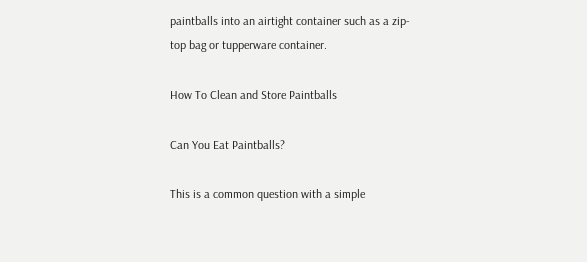paintballs into an airtight container such as a zip-top bag or tupperware container.

How To Clean and Store Paintballs

Can You Eat Paintballs?

This is a common question with a simple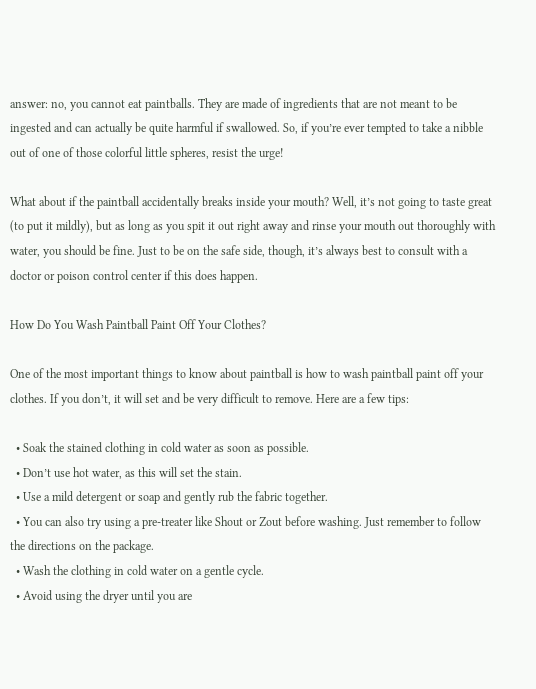answer: no, you cannot eat paintballs. They are made of ingredients that are not meant to be ingested and can actually be quite harmful if swallowed. So, if you’re ever tempted to take a nibble out of one of those colorful little spheres, resist the urge!

What about if the paintball accidentally breaks inside your mouth? Well, it’s not going to taste great (to put it mildly), but as long as you spit it out right away and rinse your mouth out thoroughly with water, you should be fine. Just to be on the safe side, though, it’s always best to consult with a doctor or poison control center if this does happen.

How Do You Wash Paintball Paint Off Your Clothes?

One of the most important things to know about paintball is how to wash paintball paint off your clothes. If you don’t, it will set and be very difficult to remove. Here are a few tips:

  • Soak the stained clothing in cold water as soon as possible.
  • Don’t use hot water, as this will set the stain.
  • Use a mild detergent or soap and gently rub the fabric together.
  • You can also try using a pre-treater like Shout or Zout before washing. Just remember to follow the directions on the package.
  • Wash the clothing in cold water on a gentle cycle.
  • Avoid using the dryer until you are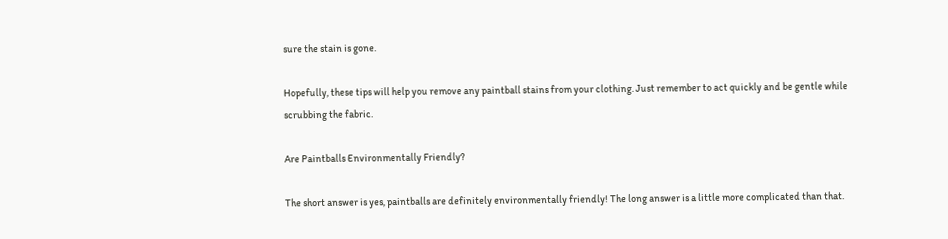sure the stain is gone.

Hopefully, these tips will help you remove any paintball stains from your clothing. Just remember to act quickly and be gentle while scrubbing the fabric.

Are Paintballs Environmentally Friendly?

The short answer is yes, paintballs are definitely environmentally friendly! The long answer is a little more complicated than that.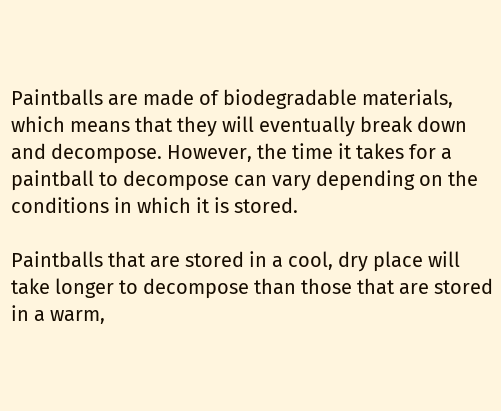Paintballs are made of biodegradable materials, which means that they will eventually break down and decompose. However, the time it takes for a paintball to decompose can vary depending on the conditions in which it is stored.

Paintballs that are stored in a cool, dry place will take longer to decompose than those that are stored in a warm,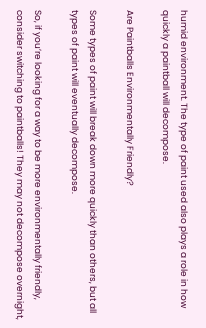humid environment. The type of paint used also plays a role in how quickly a paintball will decompose.

Are Paintballs Environmentally Friendly?

Some types of paint will break down more quickly than others, but all types of paint will eventually decompose.

So, if you’re looking for a way to be more environmentally friendly, consider switching to paintballs! They may not decompose overnight,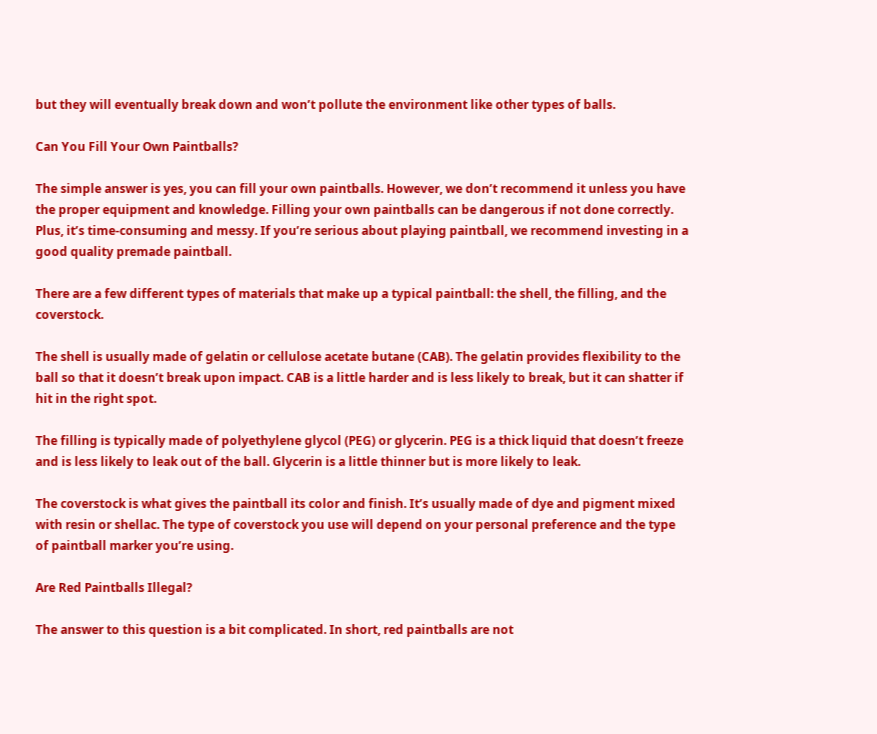but they will eventually break down and won’t pollute the environment like other types of balls.

Can You Fill Your Own Paintballs?

The simple answer is yes, you can fill your own paintballs. However, we don’t recommend it unless you have the proper equipment and knowledge. Filling your own paintballs can be dangerous if not done correctly. Plus, it’s time-consuming and messy. If you’re serious about playing paintball, we recommend investing in a good quality premade paintball.

There are a few different types of materials that make up a typical paintball: the shell, the filling, and the coverstock.

The shell is usually made of gelatin or cellulose acetate butane (CAB). The gelatin provides flexibility to the ball so that it doesn’t break upon impact. CAB is a little harder and is less likely to break, but it can shatter if hit in the right spot.

The filling is typically made of polyethylene glycol (PEG) or glycerin. PEG is a thick liquid that doesn’t freeze and is less likely to leak out of the ball. Glycerin is a little thinner but is more likely to leak.

The coverstock is what gives the paintball its color and finish. It’s usually made of dye and pigment mixed with resin or shellac. The type of coverstock you use will depend on your personal preference and the type of paintball marker you’re using.

Are Red Paintballs Illegal?

The answer to this question is a bit complicated. In short, red paintballs are not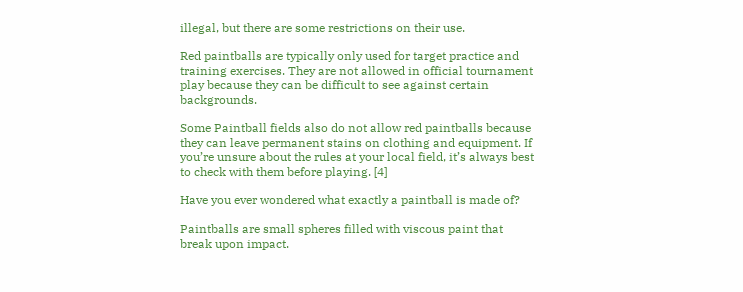illegal, but there are some restrictions on their use.

Red paintballs are typically only used for target practice and training exercises. They are not allowed in official tournament play because they can be difficult to see against certain backgrounds.

Some Paintball fields also do not allow red paintballs because they can leave permanent stains on clothing and equipment. If you’re unsure about the rules at your local field, it’s always best to check with them before playing. [4]

Have you ever wondered what exactly a paintball is made of?

Paintballs are small spheres filled with viscous paint that break upon impact.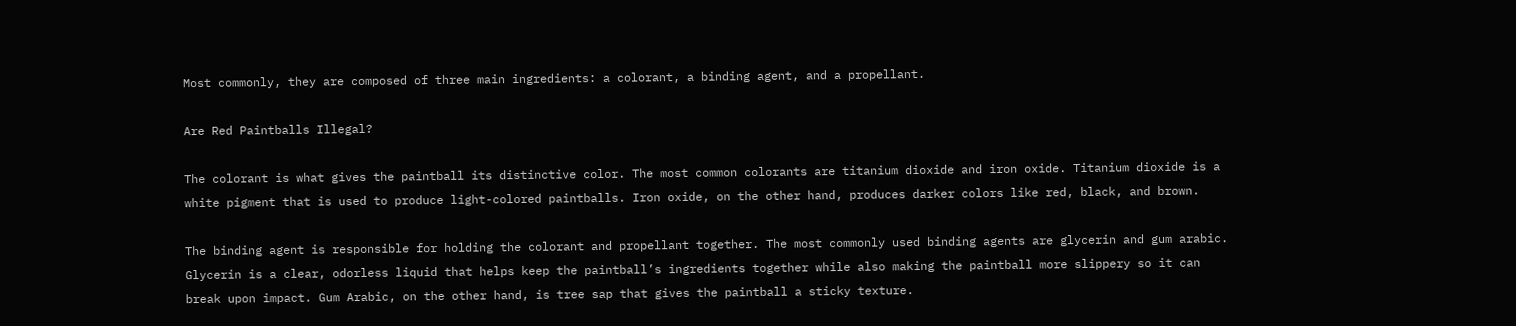Most commonly, they are composed of three main ingredients: a colorant, a binding agent, and a propellant.

Are Red Paintballs Illegal?

The colorant is what gives the paintball its distinctive color. The most common colorants are titanium dioxide and iron oxide. Titanium dioxide is a white pigment that is used to produce light-colored paintballs. Iron oxide, on the other hand, produces darker colors like red, black, and brown.

The binding agent is responsible for holding the colorant and propellant together. The most commonly used binding agents are glycerin and gum arabic. Glycerin is a clear, odorless liquid that helps keep the paintball’s ingredients together while also making the paintball more slippery so it can break upon impact. Gum Arabic, on the other hand, is tree sap that gives the paintball a sticky texture.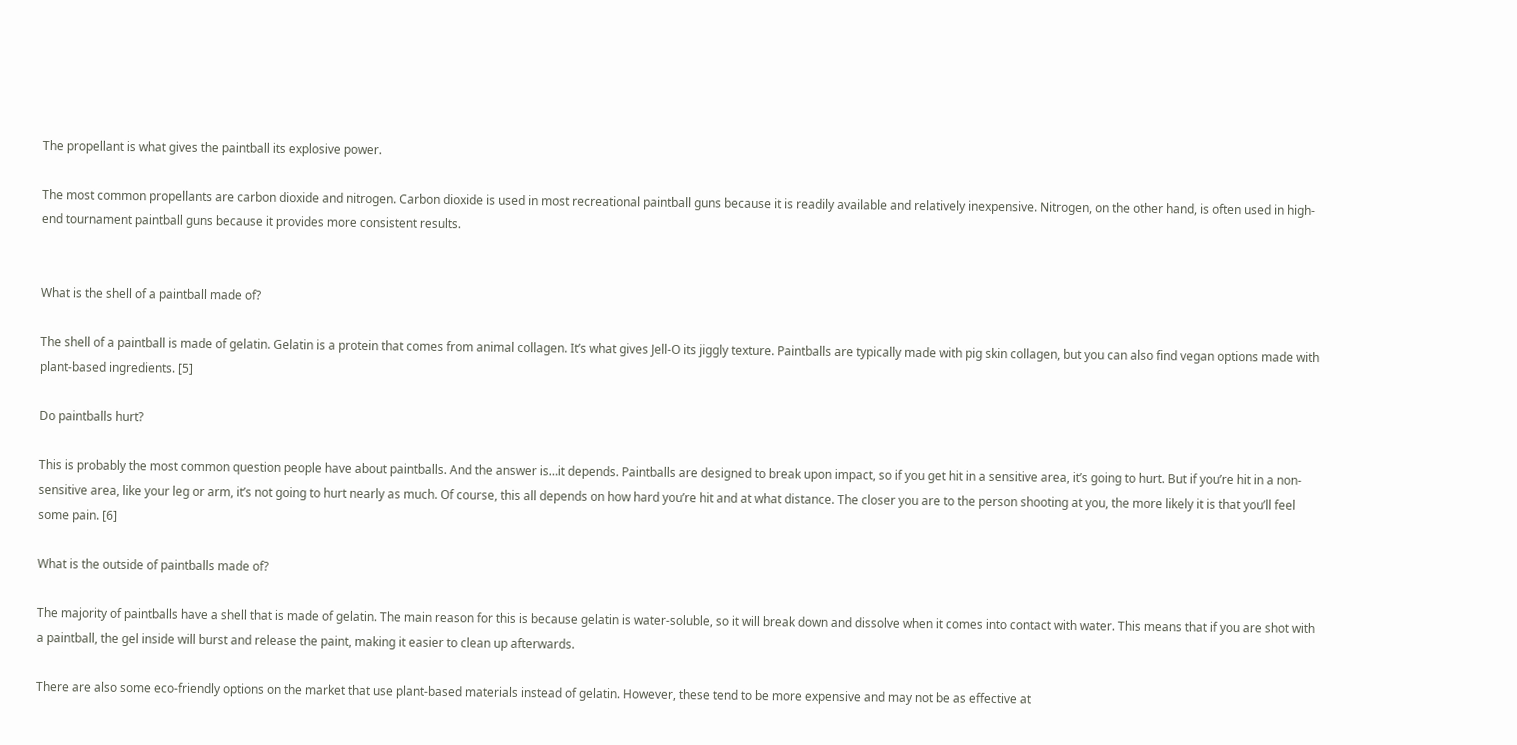The propellant is what gives the paintball its explosive power.

The most common propellants are carbon dioxide and nitrogen. Carbon dioxide is used in most recreational paintball guns because it is readily available and relatively inexpensive. Nitrogen, on the other hand, is often used in high-end tournament paintball guns because it provides more consistent results.


What is the shell of a paintball made of?

The shell of a paintball is made of gelatin. Gelatin is a protein that comes from animal collagen. It’s what gives Jell-O its jiggly texture. Paintballs are typically made with pig skin collagen, but you can also find vegan options made with plant-based ingredients. [5]

Do paintballs hurt?

This is probably the most common question people have about paintballs. And the answer is…it depends. Paintballs are designed to break upon impact, so if you get hit in a sensitive area, it’s going to hurt. But if you’re hit in a non-sensitive area, like your leg or arm, it’s not going to hurt nearly as much. Of course, this all depends on how hard you’re hit and at what distance. The closer you are to the person shooting at you, the more likely it is that you’ll feel some pain. [6]

What is the outside of paintballs made of?

The majority of paintballs have a shell that is made of gelatin. The main reason for this is because gelatin is water-soluble, so it will break down and dissolve when it comes into contact with water. This means that if you are shot with a paintball, the gel inside will burst and release the paint, making it easier to clean up afterwards.

There are also some eco-friendly options on the market that use plant-based materials instead of gelatin. However, these tend to be more expensive and may not be as effective at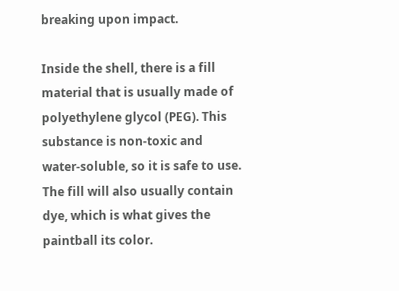breaking upon impact.

Inside the shell, there is a fill material that is usually made of polyethylene glycol (PEG). This substance is non-toxic and water-soluble, so it is safe to use. The fill will also usually contain dye, which is what gives the paintball its color.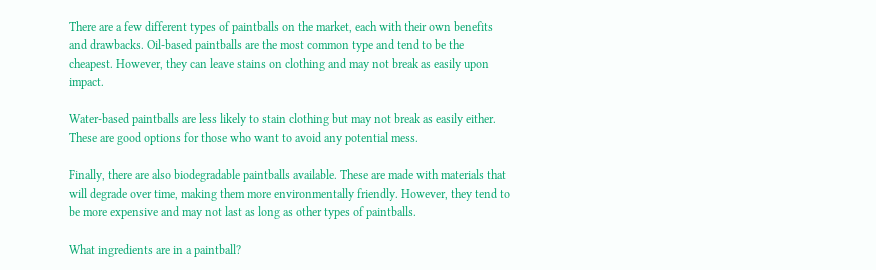There are a few different types of paintballs on the market, each with their own benefits and drawbacks. Oil-based paintballs are the most common type and tend to be the cheapest. However, they can leave stains on clothing and may not break as easily upon impact.

Water-based paintballs are less likely to stain clothing but may not break as easily either. These are good options for those who want to avoid any potential mess.

Finally, there are also biodegradable paintballs available. These are made with materials that will degrade over time, making them more environmentally friendly. However, they tend to be more expensive and may not last as long as other types of paintballs.

What ingredients are in a paintball?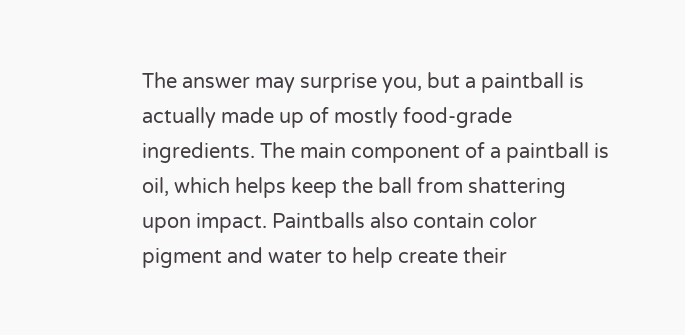The answer may surprise you, but a paintball is actually made up of mostly food-grade ingredients. The main component of a paintball is oil, which helps keep the ball from shattering upon impact. Paintballs also contain color pigment and water to help create their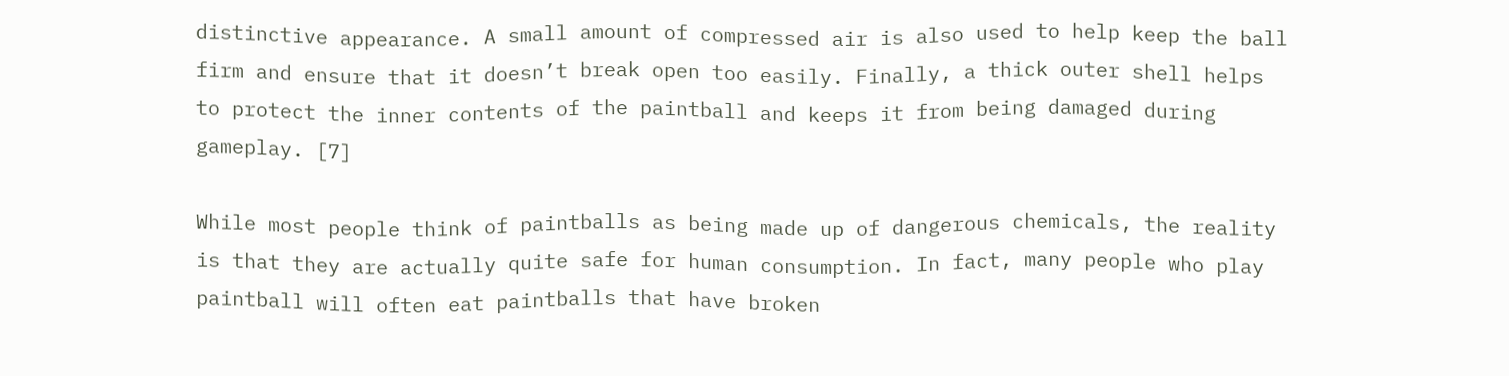distinctive appearance. A small amount of compressed air is also used to help keep the ball firm and ensure that it doesn’t break open too easily. Finally, a thick outer shell helps to protect the inner contents of the paintball and keeps it from being damaged during gameplay. [7]

While most people think of paintballs as being made up of dangerous chemicals, the reality is that they are actually quite safe for human consumption. In fact, many people who play paintball will often eat paintballs that have broken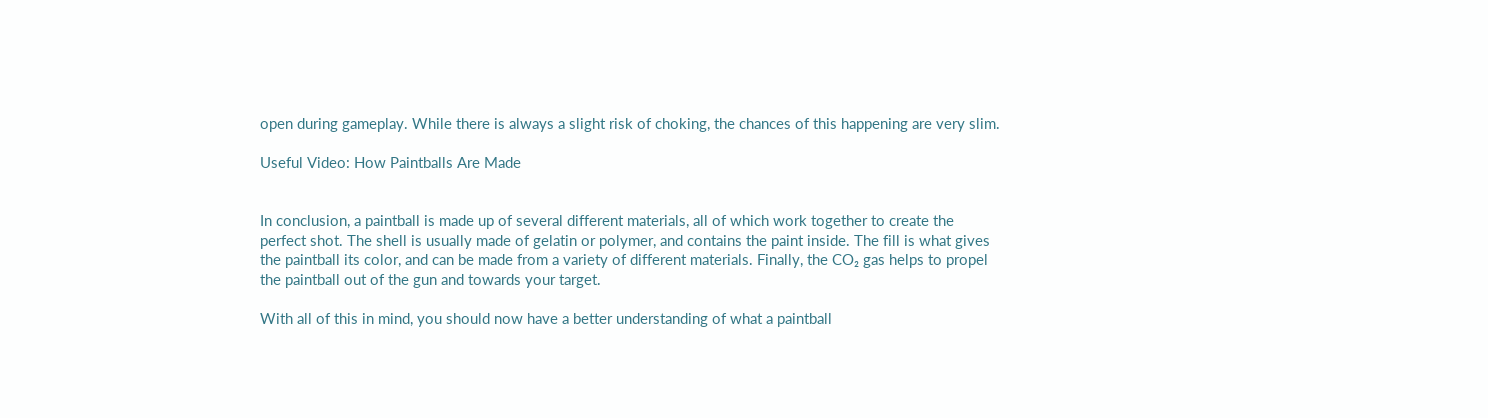open during gameplay. While there is always a slight risk of choking, the chances of this happening are very slim.

Useful Video: How Paintballs Are Made


In conclusion, a paintball is made up of several different materials, all of which work together to create the perfect shot. The shell is usually made of gelatin or polymer, and contains the paint inside. The fill is what gives the paintball its color, and can be made from a variety of different materials. Finally, the CO₂ gas helps to propel the paintball out of the gun and towards your target.

With all of this in mind, you should now have a better understanding of what a paintball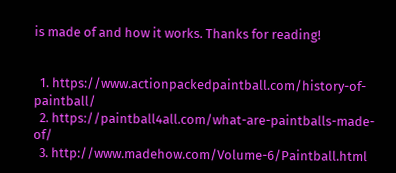is made of and how it works. Thanks for reading!


  1. https://www.actionpackedpaintball.com/history-of-paintball/
  2. https://paintball4all.com/what-are-paintballs-made-of/
  3. http://www.madehow.com/Volume-6/Paintball.html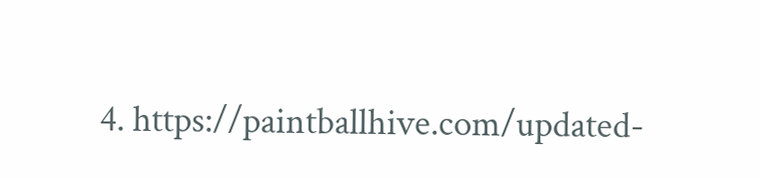4. https://paintballhive.com/updated-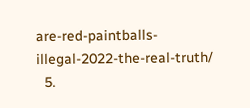are-red-paintballs-illegal-2022-the-real-truth/
  5.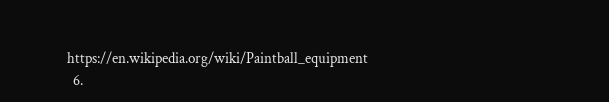https://en.wikipedia.org/wiki/Paintball_equipment
  6.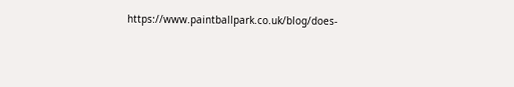https://www.paintballpark.co.uk/blog/does-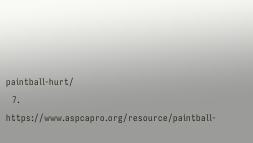paintball-hurt/
  7. https://www.aspcapro.org/resource/paintball-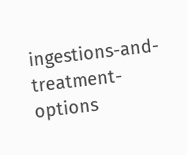ingestions-and-treatment-options